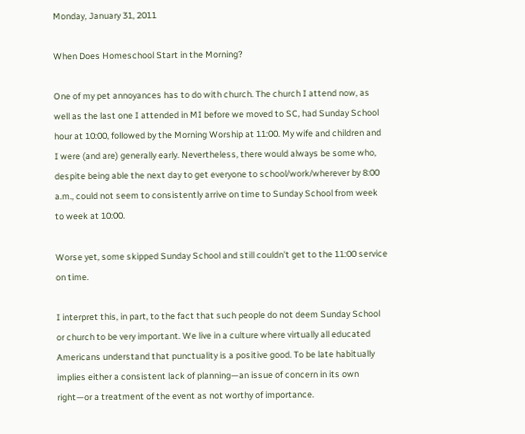Monday, January 31, 2011

When Does Homeschool Start in the Morning?

One of my pet annoyances has to do with church. The church I attend now, as well as the last one I attended in MI before we moved to SC, had Sunday School hour at 10:00, followed by the Morning Worship at 11:00. My wife and children and I were (and are) generally early. Nevertheless, there would always be some who, despite being able the next day to get everyone to school/work/wherever by 8:00 a.m., could not seem to consistently arrive on time to Sunday School from week to week at 10:00.

Worse yet, some skipped Sunday School and still couldn't get to the 11:00 service on time.

I interpret this, in part, to the fact that such people do not deem Sunday School or church to be very important. We live in a culture where virtually all educated Americans understand that punctuality is a positive good. To be late habitually implies either a consistent lack of planning—an issue of concern in its own right—or a treatment of the event as not worthy of importance.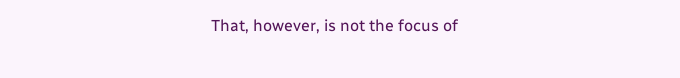That, however, is not the focus of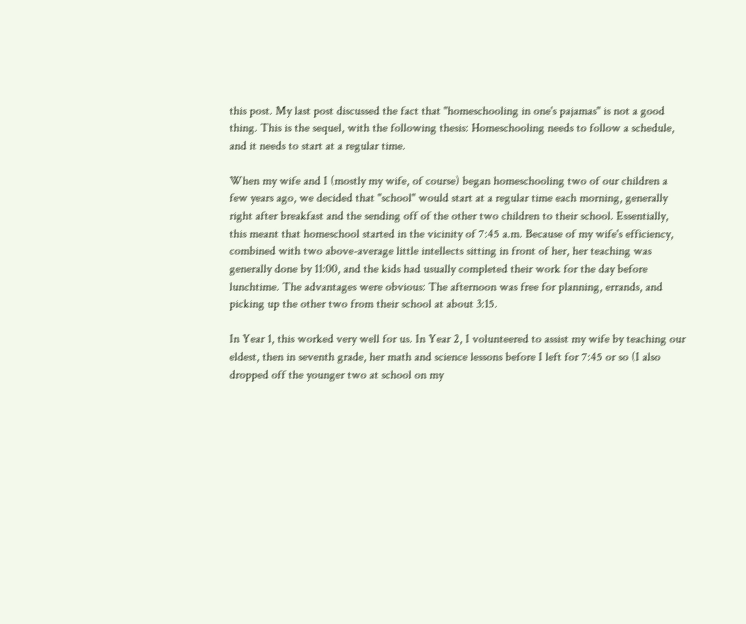this post. My last post discussed the fact that "homeschooling in one's pajamas" is not a good thing. This is the sequel, with the following thesis: Homeschooling needs to follow a schedule, and it needs to start at a regular time.

When my wife and I (mostly my wife, of course) began homeschooling two of our children a few years ago, we decided that "school" would start at a regular time each morning, generally right after breakfast and the sending off of the other two children to their school. Essentially, this meant that homeschool started in the vicinity of 7:45 a.m. Because of my wife's efficiency, combined with two above-average little intellects sitting in front of her, her teaching was generally done by 11:00, and the kids had usually completed their work for the day before lunchtime. The advantages were obvious: The afternoon was free for planning, errands, and picking up the other two from their school at about 3:15.

In Year 1, this worked very well for us. In Year 2, I volunteered to assist my wife by teaching our eldest, then in seventh grade, her math and science lessons before I left for 7:45 or so (I also dropped off the younger two at school on my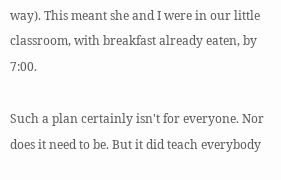way). This meant she and I were in our little classroom, with breakfast already eaten, by 7:00.

Such a plan certainly isn't for everyone. Nor does it need to be. But it did teach everybody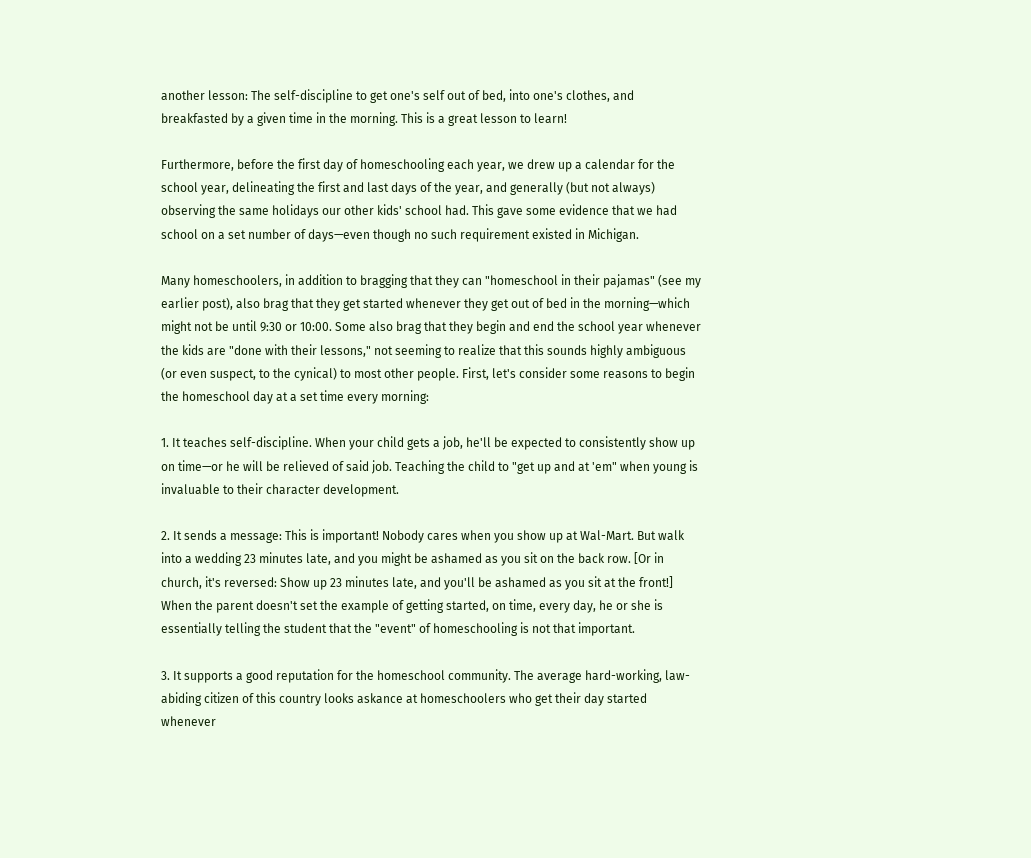another lesson: The self-discipline to get one's self out of bed, into one's clothes, and breakfasted by a given time in the morning. This is a great lesson to learn!

Furthermore, before the first day of homeschooling each year, we drew up a calendar for the school year, delineating the first and last days of the year, and generally (but not always) observing the same holidays our other kids' school had. This gave some evidence that we had school on a set number of days—even though no such requirement existed in Michigan.

Many homeschoolers, in addition to bragging that they can "homeschool in their pajamas" (see my earlier post), also brag that they get started whenever they get out of bed in the morning—which might not be until 9:30 or 10:00. Some also brag that they begin and end the school year whenever the kids are "done with their lessons," not seeming to realize that this sounds highly ambiguous (or even suspect, to the cynical) to most other people. First, let's consider some reasons to begin the homeschool day at a set time every morning:

1. It teaches self-discipline. When your child gets a job, he'll be expected to consistently show up on time—or he will be relieved of said job. Teaching the child to "get up and at 'em" when young is invaluable to their character development.

2. It sends a message: This is important! Nobody cares when you show up at Wal-Mart. But walk into a wedding 23 minutes late, and you might be ashamed as you sit on the back row. [Or in church, it's reversed: Show up 23 minutes late, and you'll be ashamed as you sit at the front!] When the parent doesn't set the example of getting started, on time, every day, he or she is essentially telling the student that the "event" of homeschooling is not that important.

3. It supports a good reputation for the homeschool community. The average hard-working, law-abiding citizen of this country looks askance at homeschoolers who get their day started whenever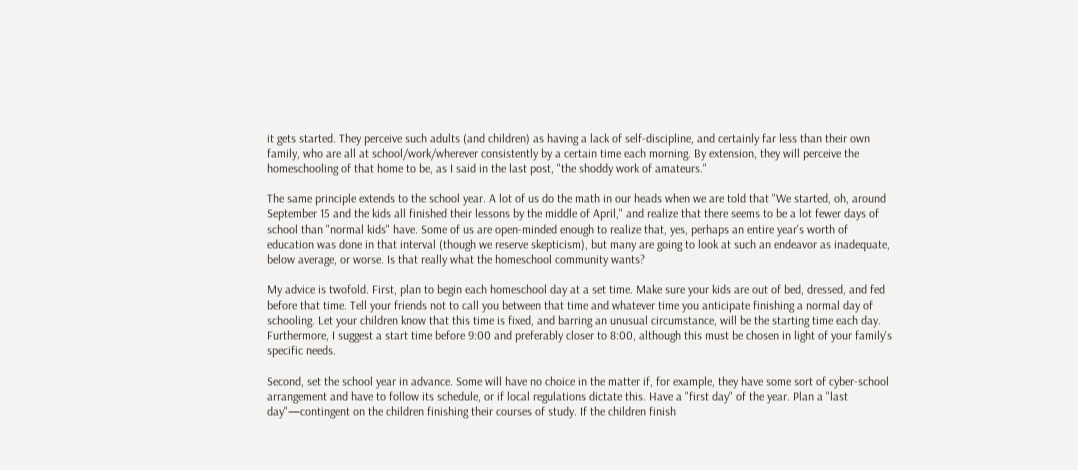it gets started. They perceive such adults (and children) as having a lack of self-discipline, and certainly far less than their own family, who are all at school/work/wherever consistently by a certain time each morning. By extension, they will perceive the homeschooling of that home to be, as I said in the last post, "the shoddy work of amateurs."

The same principle extends to the school year. A lot of us do the math in our heads when we are told that "We started, oh, around September 15 and the kids all finished their lessons by the middle of April," and realize that there seems to be a lot fewer days of school than "normal kids" have. Some of us are open-minded enough to realize that, yes, perhaps an entire year's worth of education was done in that interval (though we reserve skepticism), but many are going to look at such an endeavor as inadequate, below average, or worse. Is that really what the homeschool community wants?

My advice is twofold. First, plan to begin each homeschool day at a set time. Make sure your kids are out of bed, dressed, and fed before that time. Tell your friends not to call you between that time and whatever time you anticipate finishing a normal day of schooling. Let your children know that this time is fixed, and barring an unusual circumstance, will be the starting time each day. Furthermore, I suggest a start time before 9:00 and preferably closer to 8:00, although this must be chosen in light of your family's specific needs.

Second, set the school year in advance. Some will have no choice in the matter if, for example, they have some sort of cyber-school arrangement and have to follow its schedule, or if local regulations dictate this. Have a "first day" of the year. Plan a "last day"—contingent on the children finishing their courses of study. If the children finish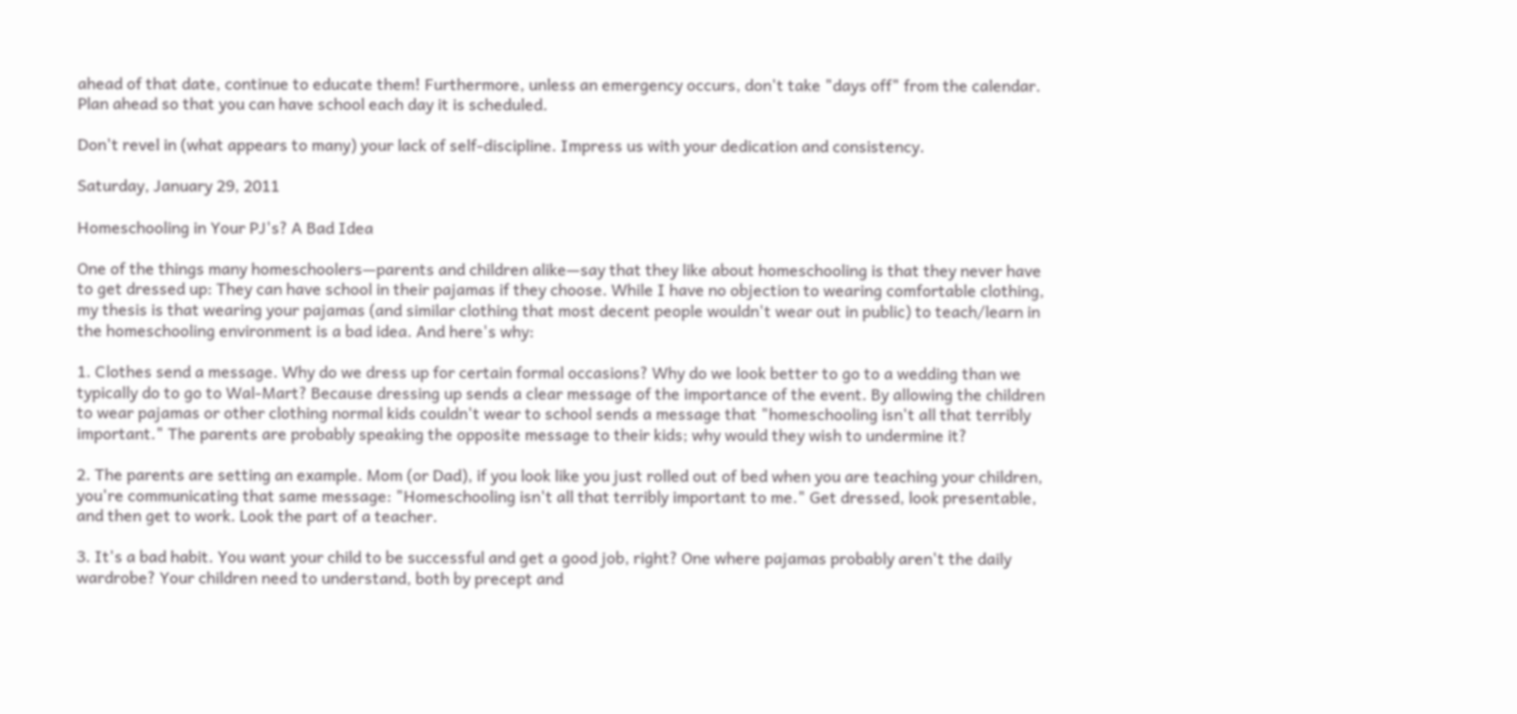ahead of that date, continue to educate them! Furthermore, unless an emergency occurs, don't take "days off" from the calendar. Plan ahead so that you can have school each day it is scheduled.

Don't revel in (what appears to many) your lack of self-discipline. Impress us with your dedication and consistency.

Saturday, January 29, 2011

Homeschooling in Your PJ's? A Bad Idea

One of the things many homeschoolers—parents and children alike—say that they like about homeschooling is that they never have to get dressed up: They can have school in their pajamas if they choose. While I have no objection to wearing comfortable clothing, my thesis is that wearing your pajamas (and similar clothing that most decent people wouldn't wear out in public) to teach/learn in the homeschooling environment is a bad idea. And here's why:

1. Clothes send a message. Why do we dress up for certain formal occasions? Why do we look better to go to a wedding than we typically do to go to Wal-Mart? Because dressing up sends a clear message of the importance of the event. By allowing the children to wear pajamas or other clothing normal kids couldn't wear to school sends a message that "homeschooling isn't all that terribly important." The parents are probably speaking the opposite message to their kids; why would they wish to undermine it?

2. The parents are setting an example. Mom (or Dad), if you look like you just rolled out of bed when you are teaching your children, you're communicating that same message: "Homeschooling isn't all that terribly important to me." Get dressed, look presentable, and then get to work. Look the part of a teacher.

3. It's a bad habit. You want your child to be successful and get a good job, right? One where pajamas probably aren't the daily wardrobe? Your children need to understand, both by precept and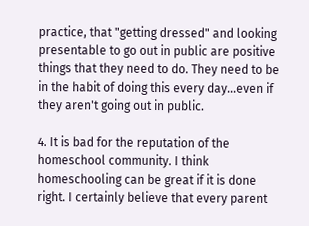practice, that "getting dressed" and looking presentable to go out in public are positive things that they need to do. They need to be in the habit of doing this every day...even if they aren't going out in public.

4. It is bad for the reputation of the homeschool community. I think homeschooling can be great if it is done right. I certainly believe that every parent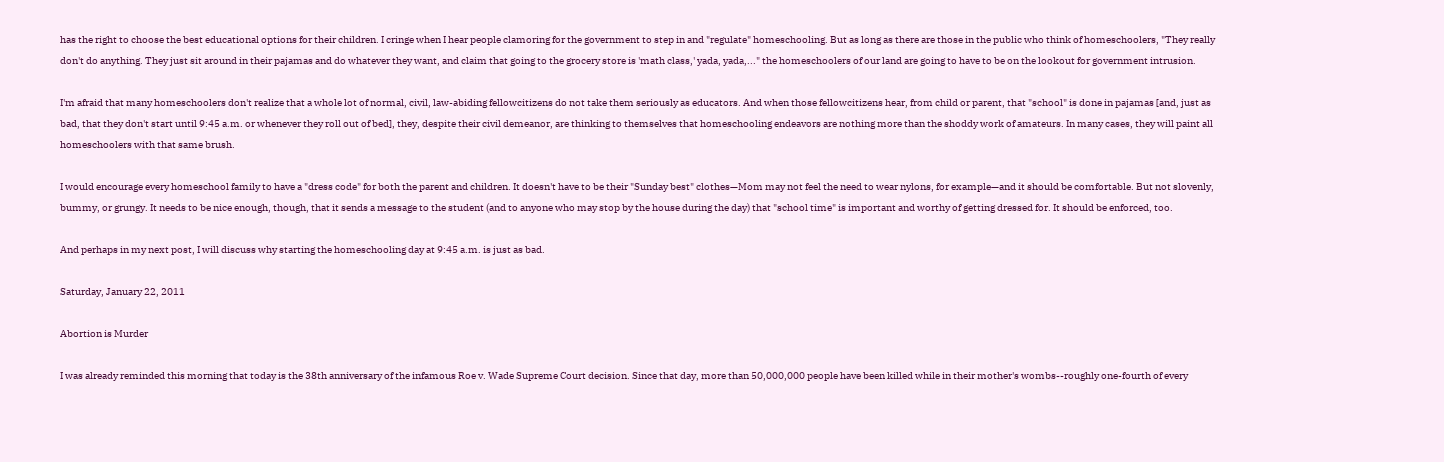has the right to choose the best educational options for their children. I cringe when I hear people clamoring for the government to step in and "regulate" homeschooling. But as long as there are those in the public who think of homeschoolers, "They really don't do anything. They just sit around in their pajamas and do whatever they want, and claim that going to the grocery store is 'math class,' yada, yada,..." the homeschoolers of our land are going to have to be on the lookout for government intrusion.

I'm afraid that many homeschoolers don't realize that a whole lot of normal, civil, law-abiding fellowcitizens do not take them seriously as educators. And when those fellowcitizens hear, from child or parent, that "school" is done in pajamas [and, just as bad, that they don't start until 9:45 a.m. or whenever they roll out of bed], they, despite their civil demeanor, are thinking to themselves that homeschooling endeavors are nothing more than the shoddy work of amateurs. In many cases, they will paint all homeschoolers with that same brush.

I would encourage every homeschool family to have a "dress code" for both the parent and children. It doesn't have to be their "Sunday best" clothes—Mom may not feel the need to wear nylons, for example—and it should be comfortable. But not slovenly, bummy, or grungy. It needs to be nice enough, though, that it sends a message to the student (and to anyone who may stop by the house during the day) that "school time" is important and worthy of getting dressed for. It should be enforced, too.

And perhaps in my next post, I will discuss why starting the homeschooling day at 9:45 a.m. is just as bad.

Saturday, January 22, 2011

Abortion is Murder

I was already reminded this morning that today is the 38th anniversary of the infamous Roe v. Wade Supreme Court decision. Since that day, more than 50,000,000 people have been killed while in their mother's wombs--roughly one-fourth of every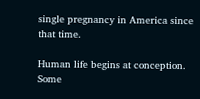single pregnancy in America since that time.

Human life begins at conception. Some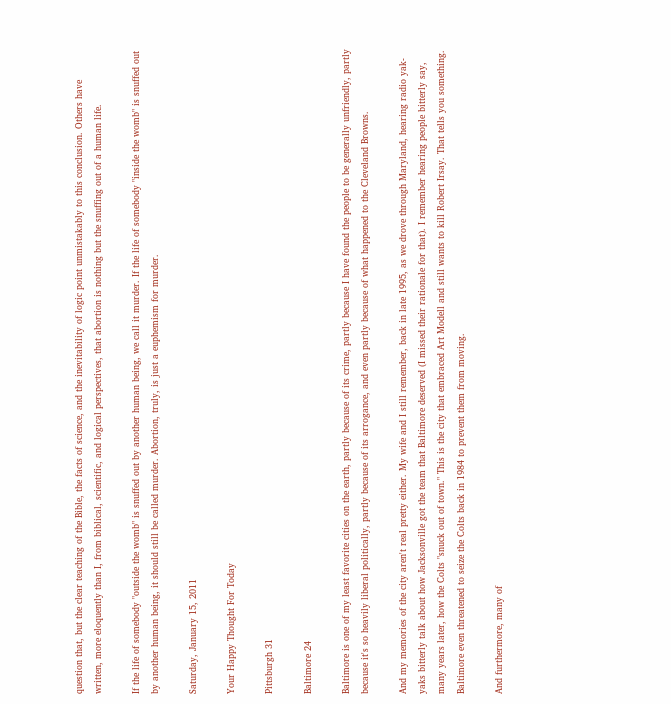question that, but the clear teaching of the Bible, the facts of science, and the inevitability of logic point unmistakably to this conclusion. Others have written, more eloquently than I, from biblical, scientific, and logical perspectives, that abortion is nothing but the snuffing out of a human life.

If the life of somebody "outside the womb" is snuffed out by another human being, we call it murder. If the life of somebody "inside the womb" is snuffed out by another human being, it should still be called murder. Abortion, truly, is just a euphemism for murder.

Saturday, January 15, 2011

Your Happy Thought For Today

Pittsburgh 31

Baltimore 24

Baltimore is one of my least favorite cities on the earth, partly because of its crime, partly because I have found the people to be generally unfriendly, partly because it's so heavily liberal politically, partly because of its arrogance, and even partly because of what happened to the Cleveland Browns.

And my memories of the city aren't real pretty either. My wife and I still remember, back in late 1995, as we drove through Maryland, hearing radio yak-yaks bitterly talk about how Jacksonville got the team that Baltimore deserved (I missed their rationale for that). I remember hearing people bitterly say, many years later, how the Colts "snuck out of town." This is the city that embraced Art Modell and still wants to kill Robert Irsay. That tells you something. Baltimore even threatened to seize the Colts back in 1984 to prevent them from moving.

And furthermore, many of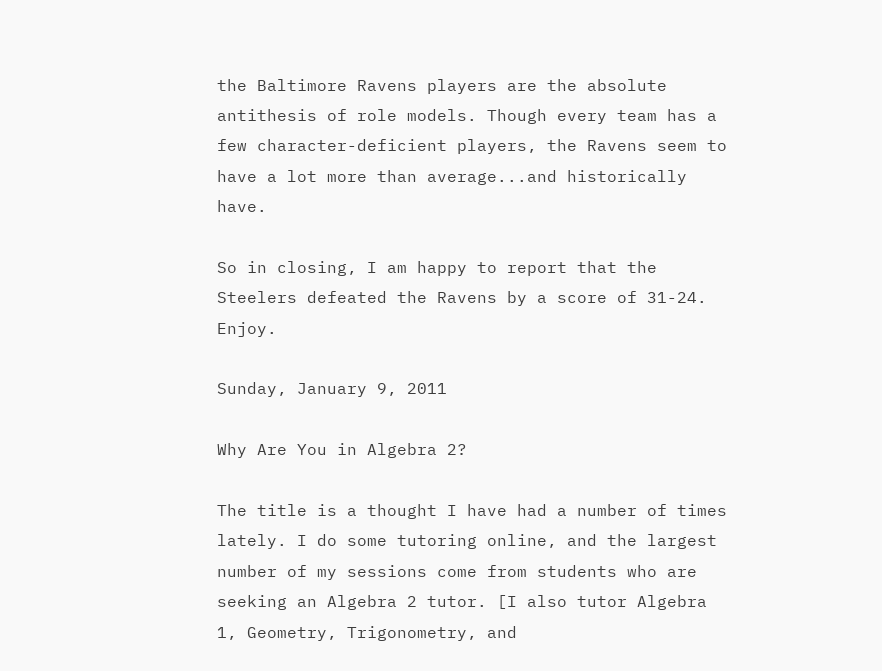the Baltimore Ravens players are the absolute antithesis of role models. Though every team has a few character-deficient players, the Ravens seem to have a lot more than average...and historically have.

So in closing, I am happy to report that the Steelers defeated the Ravens by a score of 31-24. Enjoy.

Sunday, January 9, 2011

Why Are You in Algebra 2?

The title is a thought I have had a number of times lately. I do some tutoring online, and the largest number of my sessions come from students who are seeking an Algebra 2 tutor. [I also tutor Algebra 1, Geometry, Trigonometry, and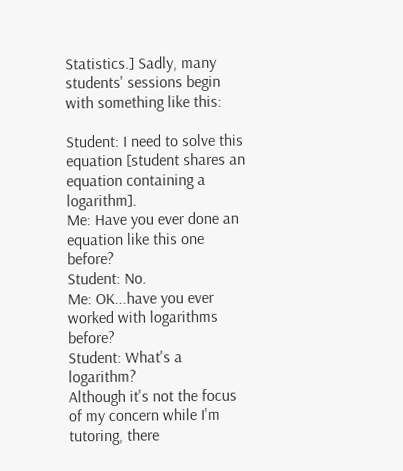Statistics.] Sadly, many students' sessions begin with something like this:

Student: I need to solve this equation [student shares an equation containing a logarithm].
Me: Have you ever done an equation like this one before?
Student: No.
Me: OK...have you ever worked with logarithms before?
Student: What's a logarithm?
Although it's not the focus of my concern while I'm tutoring, there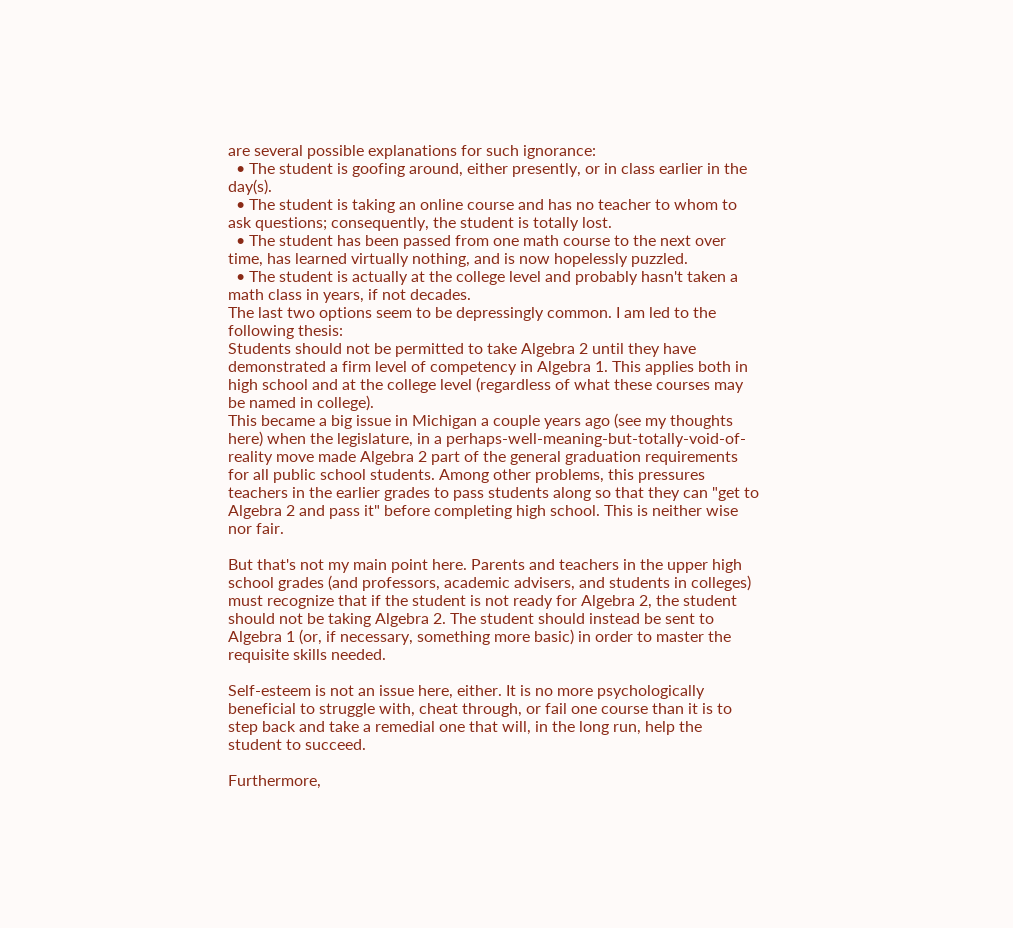are several possible explanations for such ignorance:
  • The student is goofing around, either presently, or in class earlier in the day(s).
  • The student is taking an online course and has no teacher to whom to ask questions; consequently, the student is totally lost.
  • The student has been passed from one math course to the next over time, has learned virtually nothing, and is now hopelessly puzzled.
  • The student is actually at the college level and probably hasn't taken a math class in years, if not decades.
The last two options seem to be depressingly common. I am led to the following thesis:
Students should not be permitted to take Algebra 2 until they have demonstrated a firm level of competency in Algebra 1. This applies both in high school and at the college level (regardless of what these courses may be named in college).
This became a big issue in Michigan a couple years ago (see my thoughts here) when the legislature, in a perhaps-well-meaning-but-totally-void-of-reality move made Algebra 2 part of the general graduation requirements for all public school students. Among other problems, this pressures teachers in the earlier grades to pass students along so that they can "get to Algebra 2 and pass it" before completing high school. This is neither wise nor fair.

But that's not my main point here. Parents and teachers in the upper high school grades (and professors, academic advisers, and students in colleges) must recognize that if the student is not ready for Algebra 2, the student should not be taking Algebra 2. The student should instead be sent to Algebra 1 (or, if necessary, something more basic) in order to master the requisite skills needed.

Self-esteem is not an issue here, either. It is no more psychologically beneficial to struggle with, cheat through, or fail one course than it is to step back and take a remedial one that will, in the long run, help the student to succeed.

Furthermore,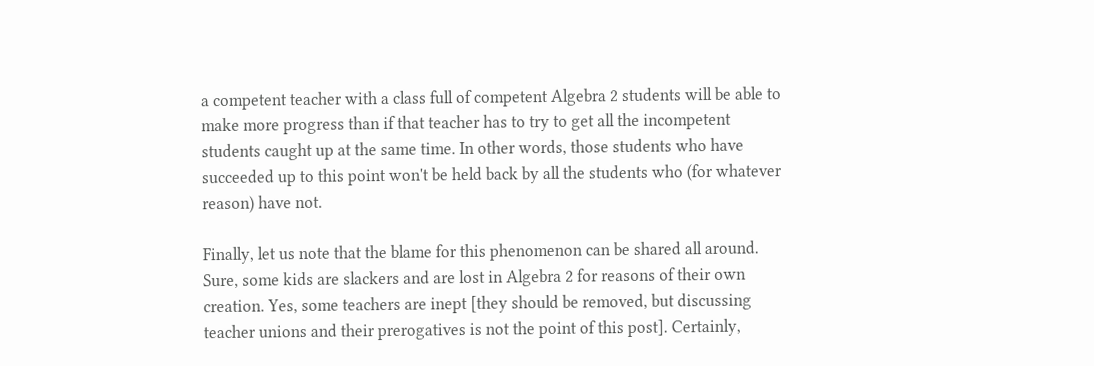a competent teacher with a class full of competent Algebra 2 students will be able to make more progress than if that teacher has to try to get all the incompetent students caught up at the same time. In other words, those students who have succeeded up to this point won't be held back by all the students who (for whatever reason) have not.

Finally, let us note that the blame for this phenomenon can be shared all around. Sure, some kids are slackers and are lost in Algebra 2 for reasons of their own creation. Yes, some teachers are inept [they should be removed, but discussing teacher unions and their prerogatives is not the point of this post]. Certainly,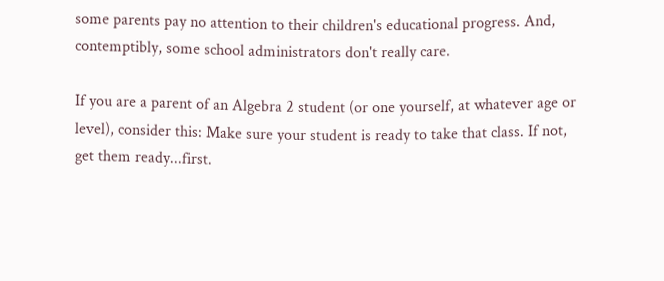some parents pay no attention to their children's educational progress. And, contemptibly, some school administrators don't really care.

If you are a parent of an Algebra 2 student (or one yourself, at whatever age or level), consider this: Make sure your student is ready to take that class. If not, get them ready...first.